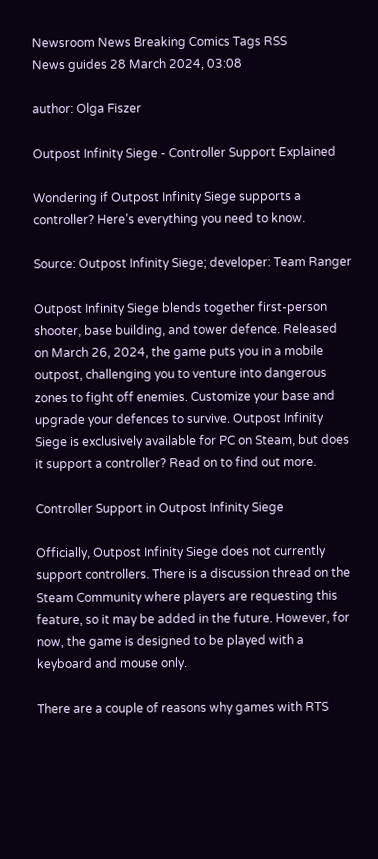Newsroom News Breaking Comics Tags RSS
News guides 28 March 2024, 03:08

author: Olga Fiszer

Outpost Infinity Siege - Controller Support Explained

Wondering if Outpost Infinity Siege supports a controller? Here’s everything you need to know.

Source: Outpost Infinity Siege; developer: Team Ranger

Outpost Infinity Siege blends together first-person shooter, base building, and tower defence. Released on March 26, 2024, the game puts you in a mobile outpost, challenging you to venture into dangerous zones to fight off enemies. Customize your base and upgrade your defences to survive. Outpost Infinity Siege is exclusively available for PC on Steam, but does it support a controller? Read on to find out more.

Controller Support in Outpost Infinity Siege

Officially, Outpost Infinity Siege does not currently support controllers. There is a discussion thread on the Steam Community where players are requesting this feature, so it may be added in the future. However, for now, the game is designed to be played with a keyboard and mouse only.

There are a couple of reasons why games with RTS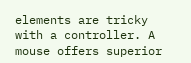elements are tricky with a controller. A mouse offers superior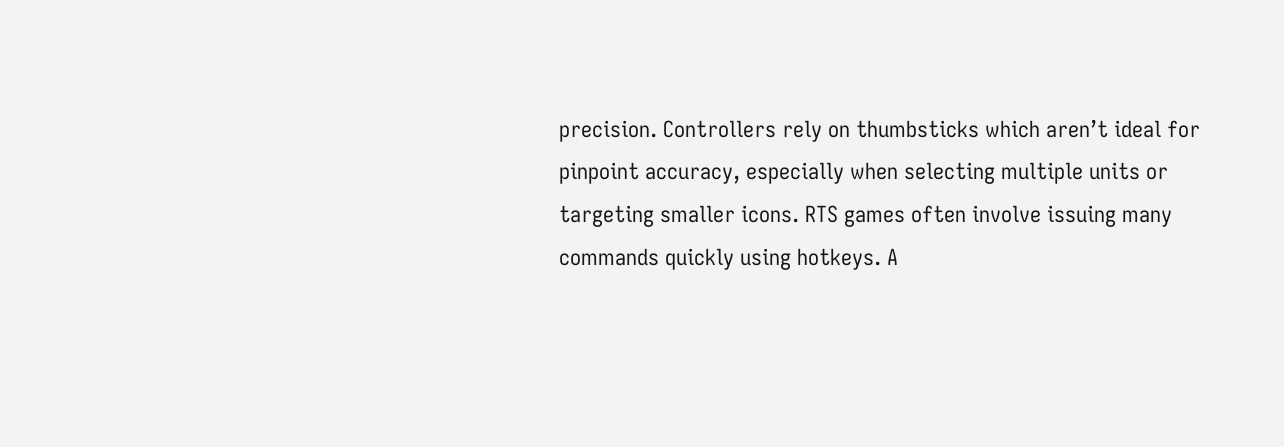precision. Controllers rely on thumbsticks which aren’t ideal for pinpoint accuracy, especially when selecting multiple units or targeting smaller icons. RTS games often involve issuing many commands quickly using hotkeys. A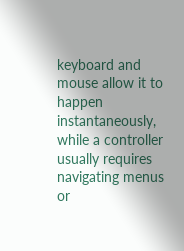keyboard and mouse allow it to happen instantaneously, while a controller usually requires navigating menus or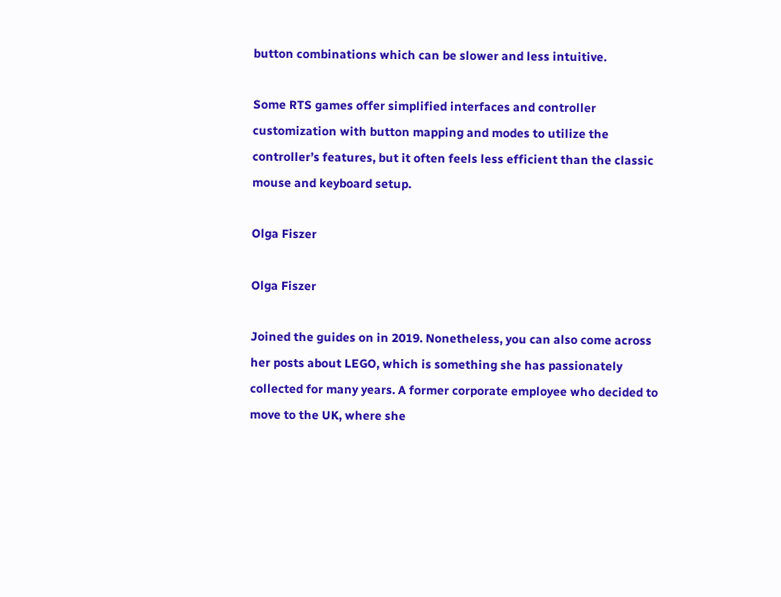button combinations which can be slower and less intuitive.

Some RTS games offer simplified interfaces and controller customization with button mapping and modes to utilize the controller’s features, but it often feels less efficient than the classic mouse and keyboard setup.

Olga Fiszer

Olga Fiszer

Joined the guides on in 2019. Nonetheless, you can also come across her posts about LEGO, which is something she has passionately collected for many years. A former corporate employee who decided to move to the UK, where she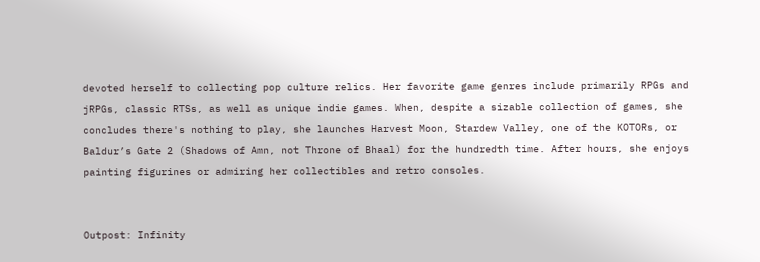devoted herself to collecting pop culture relics. Her favorite game genres include primarily RPGs and jRPGs, classic RTSs, as well as unique indie games. When, despite a sizable collection of games, she concludes there's nothing to play, she launches Harvest Moon, Stardew Valley, one of the KOTORs, or Baldur’s Gate 2 (Shadows of Amn, not Throne of Bhaal) for the hundredth time. After hours, she enjoys painting figurines or admiring her collectibles and retro consoles.


Outpost: Infinity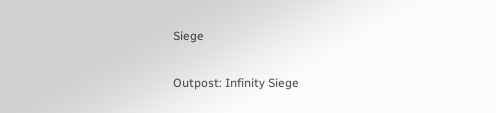Siege

Outpost: Infinity Siege